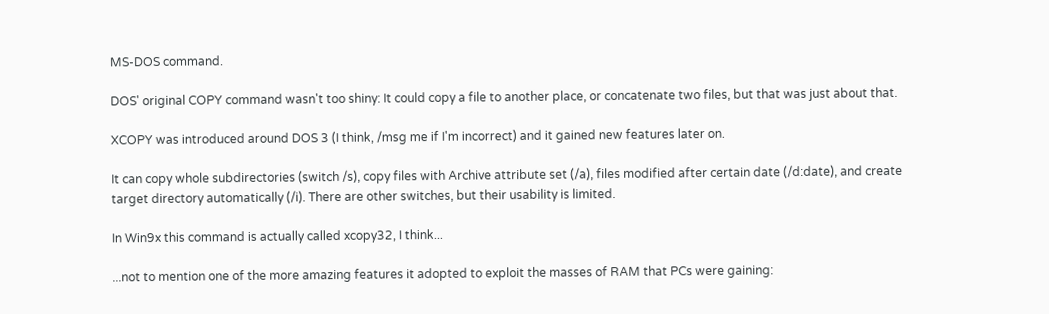MS-DOS command.

DOS' original COPY command wasn't too shiny: It could copy a file to another place, or concatenate two files, but that was just about that.

XCOPY was introduced around DOS 3 (I think, /msg me if I'm incorrect) and it gained new features later on.

It can copy whole subdirectories (switch /s), copy files with Archive attribute set (/a), files modified after certain date (/d:date), and create target directory automatically (/i). There are other switches, but their usability is limited.

In Win9x this command is actually called xcopy32, I think...

...not to mention one of the more amazing features it adopted to exploit the masses of RAM that PCs were gaining: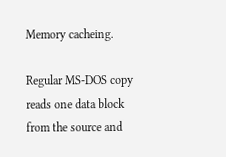Memory cacheing.

Regular MS-DOS copy reads one data block from the source and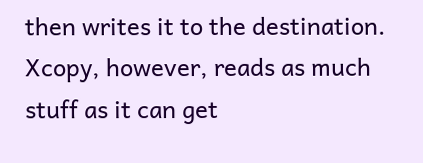then writes it to the destination. Xcopy, however, reads as much stuff as it can get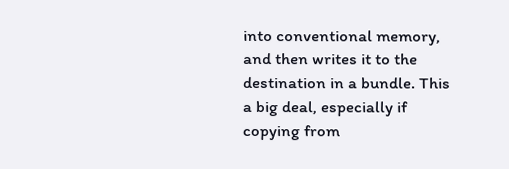into conventional memory, and then writes it to the destination in a bundle. This a big deal, especially if copying from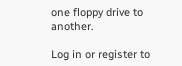one floppy drive to another.

Log in or register to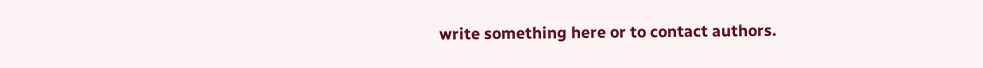write something here or to contact authors.